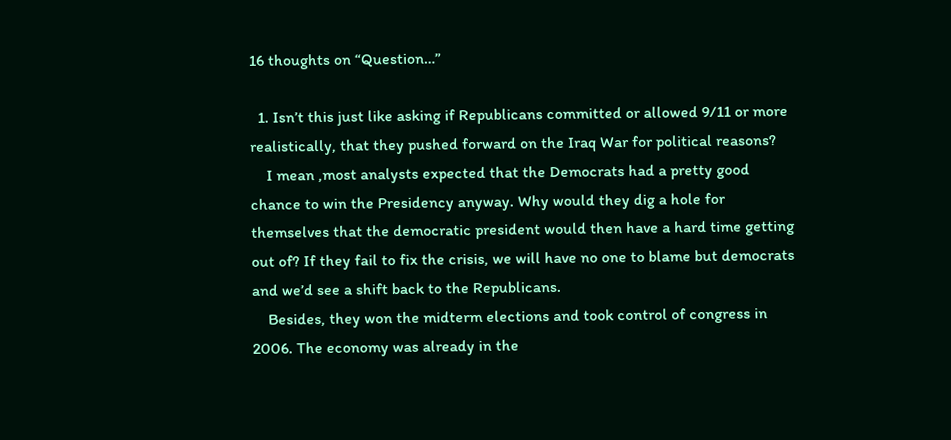16 thoughts on “Question…”

  1. Isn’t this just like asking if Republicans committed or allowed 9/11 or more realistically, that they pushed forward on the Iraq War for political reasons?
    I mean ,most analysts expected that the Democrats had a pretty good chance to win the Presidency anyway. Why would they dig a hole for themselves that the democratic president would then have a hard time getting out of? If they fail to fix the crisis, we will have no one to blame but democrats and we’d see a shift back to the Republicans.
    Besides, they won the midterm elections and took control of congress in 2006. The economy was already in the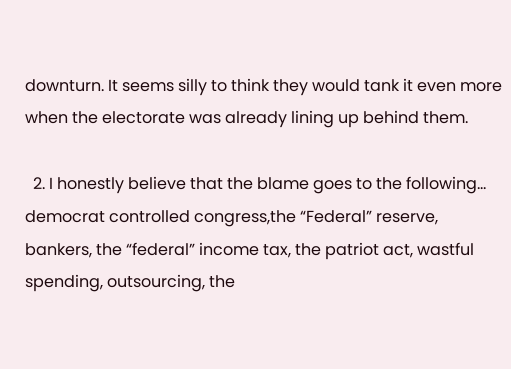downturn. It seems silly to think they would tank it even more when the electorate was already lining up behind them.

  2. I honestly believe that the blame goes to the following… democrat controlled congress,the “Federal” reserve, bankers, the “federal” income tax, the patriot act, wastful spending, outsourcing, the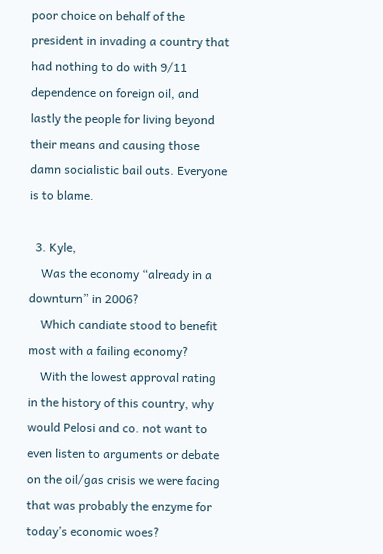poor choice on behalf of the president in invading a country that had nothing to do with 9/11 dependence on foreign oil, and lastly the people for living beyond their means and causing those damn socialistic bail outs. Everyone is to blame.

  3. Kyle,
    Was the economy “already in a downturn” in 2006?
    Which candiate stood to benefit most with a failing economy?
    With the lowest approval rating in the history of this country, why would Pelosi and co. not want to even listen to arguments or debate on the oil/gas crisis we were facing that was probably the enzyme for today’s economic woes?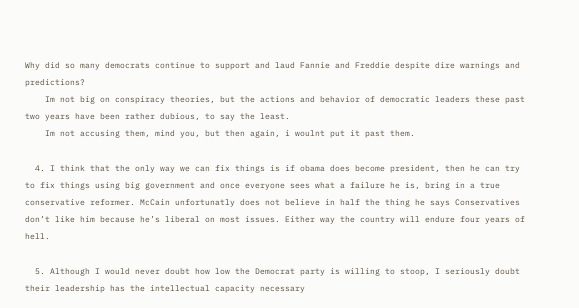Why did so many democrats continue to support and laud Fannie and Freddie despite dire warnings and predictions?
    Im not big on conspiracy theories, but the actions and behavior of democratic leaders these past two years have been rather dubious, to say the least.
    Im not accusing them, mind you, but then again, i woulnt put it past them.

  4. I think that the only way we can fix things is if obama does become president, then he can try to fix things using big government and once everyone sees what a failure he is, bring in a true conservative reformer. McCain unfortunatly does not believe in half the thing he says Conservatives don’t like him because he’s liberal on most issues. Either way the country will endure four years of hell.

  5. Although I would never doubt how low the Democrat party is willing to stoop, I seriously doubt their leadership has the intellectual capacity necessary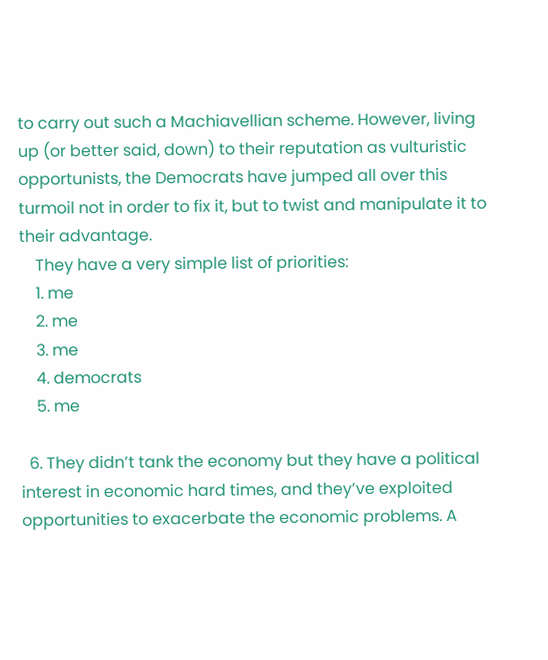to carry out such a Machiavellian scheme. However, living up (or better said, down) to their reputation as vulturistic opportunists, the Democrats have jumped all over this turmoil not in order to fix it, but to twist and manipulate it to their advantage.
    They have a very simple list of priorities:
    1. me
    2. me
    3. me
    4. democrats
    5. me

  6. They didn’t tank the economy but they have a political interest in economic hard times, and they’ve exploited opportunities to exacerbate the economic problems. A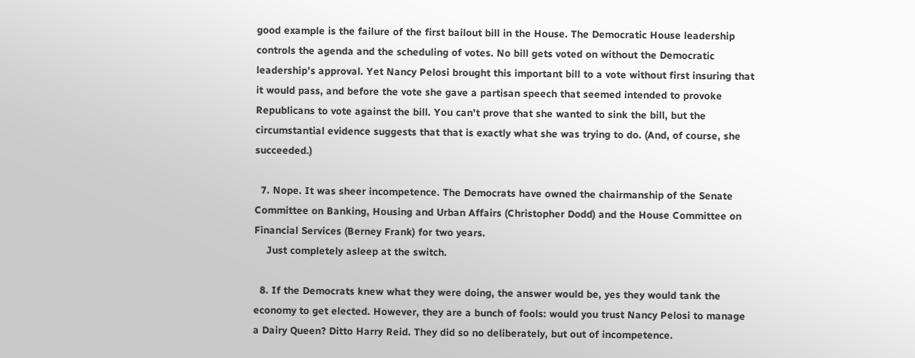good example is the failure of the first bailout bill in the House. The Democratic House leadership controls the agenda and the scheduling of votes. No bill gets voted on without the Democratic leadership’s approval. Yet Nancy Pelosi brought this important bill to a vote without first insuring that it would pass, and before the vote she gave a partisan speech that seemed intended to provoke Republicans to vote against the bill. You can’t prove that she wanted to sink the bill, but the circumstantial evidence suggests that that is exactly what she was trying to do. (And, of course, she succeeded.)

  7. Nope. It was sheer incompetence. The Democrats have owned the chairmanship of the Senate Committee on Banking, Housing and Urban Affairs (Christopher Dodd) and the House Committee on Financial Services (Berney Frank) for two years.
    Just completely asleep at the switch.

  8. If the Democrats knew what they were doing, the answer would be, yes they would tank the economy to get elected. However, they are a bunch of fools: would you trust Nancy Pelosi to manage a Dairy Queen? Ditto Harry Reid. They did so no deliberately, but out of incompetence.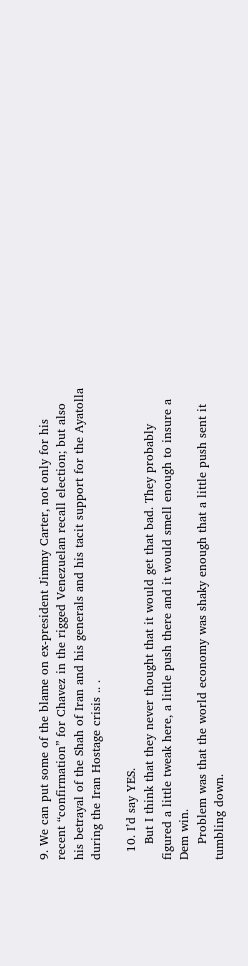9. We can put some of the blame on ex-president Jimmy Carter, not only for his recent “confirmation” for Chavez in the rigged Venezuelan recall election; but also his betrayal of the Shah of Iran and his generals and his tacit support for the Ayatolla during the Iran Hostage crisis .. .

  10. I’d say YES.
    But I think that they never thought that it would get that bad. They probably figured a little tweak here, a little push there and it would smell enough to insure a Dem win.
    Problem was that the world economy was shaky enough that a little push sent it tumbling down.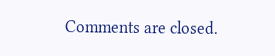Comments are closed.